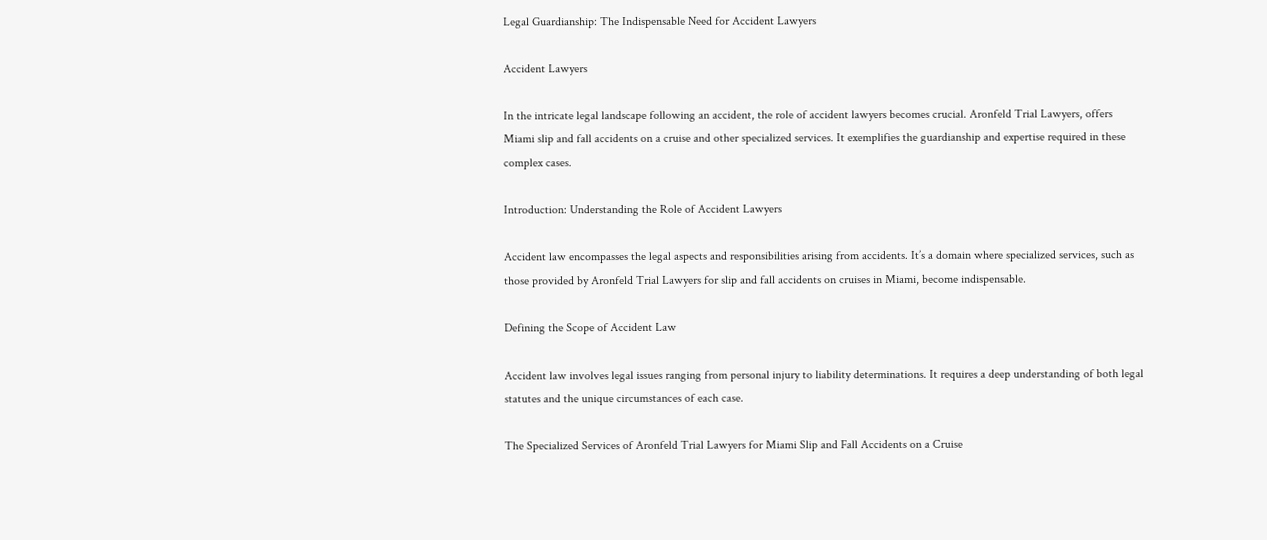Legal Guardianship: The Indispensable Need for Accident Lawyers

Accident Lawyers

In the intricate legal landscape following an accident, the role of accident lawyers becomes crucial. Aronfeld Trial Lawyers, offers Miami slip and fall accidents on a cruise and other specialized services. It exemplifies the guardianship and expertise required in these complex cases.

Introduction: Understanding the Role of Accident Lawyers

Accident law encompasses the legal aspects and responsibilities arising from accidents. It’s a domain where specialized services, such as those provided by Aronfeld Trial Lawyers for slip and fall accidents on cruises in Miami, become indispensable.

Defining the Scope of Accident Law

Accident law involves legal issues ranging from personal injury to liability determinations. It requires a deep understanding of both legal statutes and the unique circumstances of each case.

The Specialized Services of Aronfeld Trial Lawyers for Miami Slip and Fall Accidents on a Cruise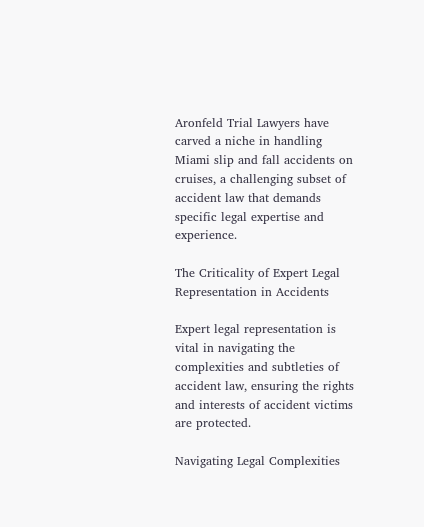Aronfeld Trial Lawyers have carved a niche in handling Miami slip and fall accidents on cruises, a challenging subset of accident law that demands specific legal expertise and experience.

The Criticality of Expert Legal Representation in Accidents

Expert legal representation is vital in navigating the complexities and subtleties of accident law, ensuring the rights and interests of accident victims are protected.

Navigating Legal Complexities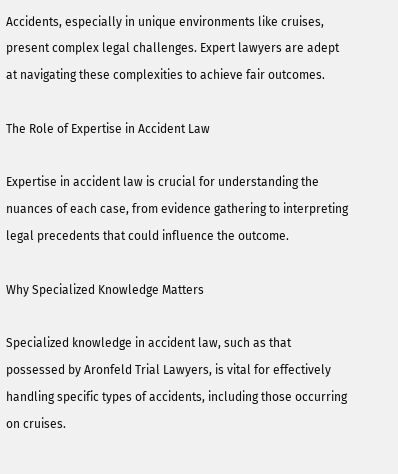Accidents, especially in unique environments like cruises, present complex legal challenges. Expert lawyers are adept at navigating these complexities to achieve fair outcomes.

The Role of Expertise in Accident Law

Expertise in accident law is crucial for understanding the nuances of each case, from evidence gathering to interpreting legal precedents that could influence the outcome.

Why Specialized Knowledge Matters

Specialized knowledge in accident law, such as that possessed by Aronfeld Trial Lawyers, is vital for effectively handling specific types of accidents, including those occurring on cruises.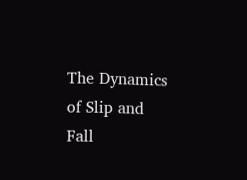The Dynamics of Slip and Fall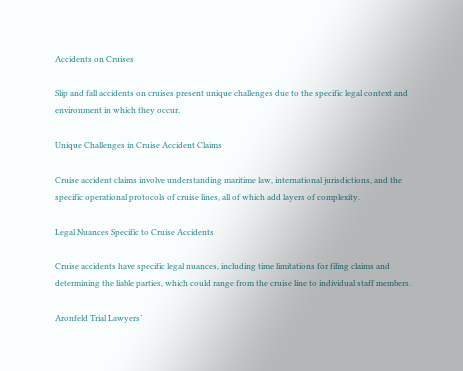Accidents on Cruises

Slip and fall accidents on cruises present unique challenges due to the specific legal context and environment in which they occur.

Unique Challenges in Cruise Accident Claims

Cruise accident claims involve understanding maritime law, international jurisdictions, and the specific operational protocols of cruise lines, all of which add layers of complexity.

Legal Nuances Specific to Cruise Accidents

Cruise accidents have specific legal nuances, including time limitations for filing claims and determining the liable parties, which could range from the cruise line to individual staff members.

Aronfeld Trial Lawyers’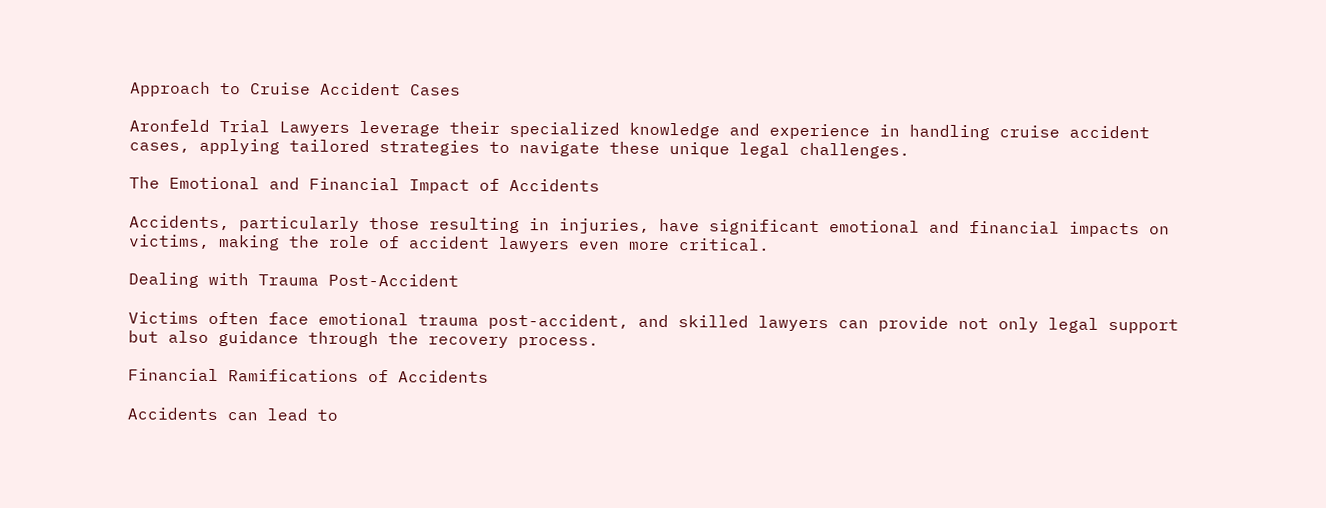Approach to Cruise Accident Cases

Aronfeld Trial Lawyers leverage their specialized knowledge and experience in handling cruise accident cases, applying tailored strategies to navigate these unique legal challenges.

The Emotional and Financial Impact of Accidents

Accidents, particularly those resulting in injuries, have significant emotional and financial impacts on victims, making the role of accident lawyers even more critical.

Dealing with Trauma Post-Accident

Victims often face emotional trauma post-accident, and skilled lawyers can provide not only legal support but also guidance through the recovery process.

Financial Ramifications of Accidents

Accidents can lead to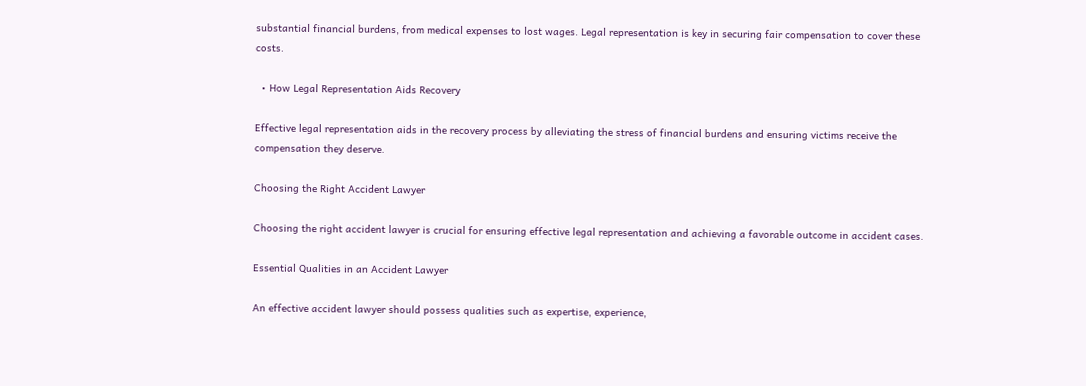substantial financial burdens, from medical expenses to lost wages. Legal representation is key in securing fair compensation to cover these costs.

  • How Legal Representation Aids Recovery

Effective legal representation aids in the recovery process by alleviating the stress of financial burdens and ensuring victims receive the compensation they deserve.

Choosing the Right Accident Lawyer

Choosing the right accident lawyer is crucial for ensuring effective legal representation and achieving a favorable outcome in accident cases.

Essential Qualities in an Accident Lawyer

An effective accident lawyer should possess qualities such as expertise, experience,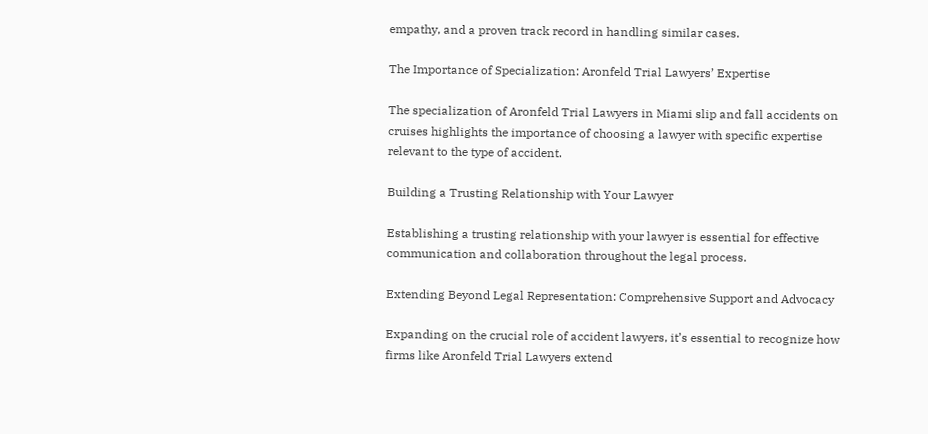empathy, and a proven track record in handling similar cases.

The Importance of Specialization: Aronfeld Trial Lawyers’ Expertise

The specialization of Aronfeld Trial Lawyers in Miami slip and fall accidents on cruises highlights the importance of choosing a lawyer with specific expertise relevant to the type of accident.

Building a Trusting Relationship with Your Lawyer

Establishing a trusting relationship with your lawyer is essential for effective communication and collaboration throughout the legal process.

Extending Beyond Legal Representation: Comprehensive Support and Advocacy

Expanding on the crucial role of accident lawyers, it’s essential to recognize how firms like Aronfeld Trial Lawyers extend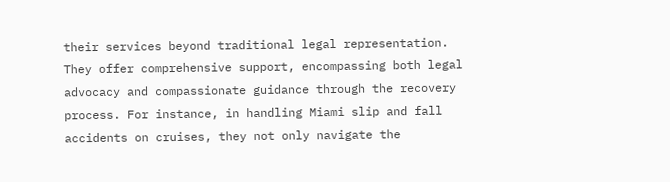their services beyond traditional legal representation. They offer comprehensive support, encompassing both legal advocacy and compassionate guidance through the recovery process. For instance, in handling Miami slip and fall accidents on cruises, they not only navigate the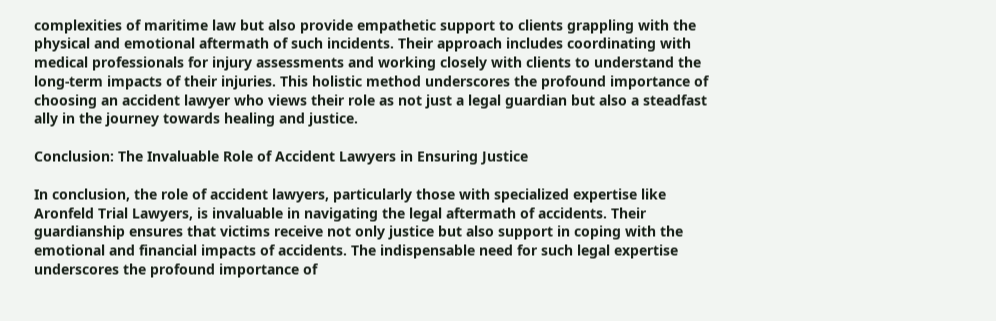complexities of maritime law but also provide empathetic support to clients grappling with the physical and emotional aftermath of such incidents. Their approach includes coordinating with medical professionals for injury assessments and working closely with clients to understand the long-term impacts of their injuries. This holistic method underscores the profound importance of choosing an accident lawyer who views their role as not just a legal guardian but also a steadfast ally in the journey towards healing and justice.

Conclusion: The Invaluable Role of Accident Lawyers in Ensuring Justice

In conclusion, the role of accident lawyers, particularly those with specialized expertise like Aronfeld Trial Lawyers, is invaluable in navigating the legal aftermath of accidents. Their guardianship ensures that victims receive not only justice but also support in coping with the emotional and financial impacts of accidents. The indispensable need for such legal expertise underscores the profound importance of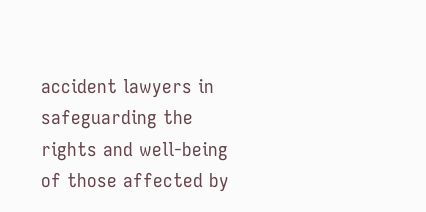accident lawyers in safeguarding the rights and well-being of those affected by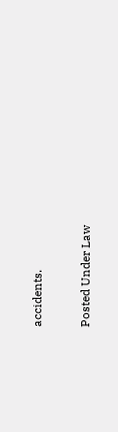accidents.

Posted Under Law